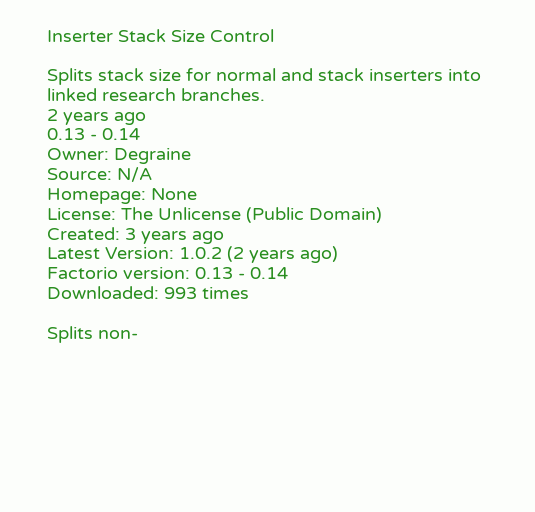Inserter Stack Size Control

Splits stack size for normal and stack inserters into linked research branches.
2 years ago
0.13 - 0.14
Owner: Degraine
Source: N/A
Homepage: None
License: The Unlicense (Public Domain)
Created: 3 years ago
Latest Version: 1.0.2 (2 years ago)
Factorio version: 0.13 - 0.14
Downloaded: 993 times

Splits non-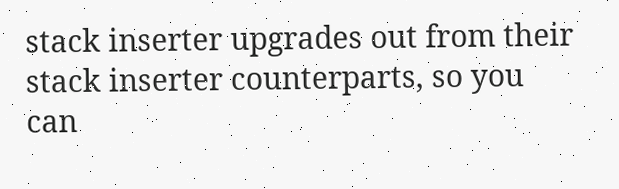stack inserter upgrades out from their stack inserter counterparts, so you can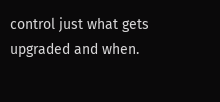control just what gets upgraded and when.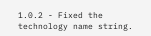1.0.2 - Fixed the technology name string.